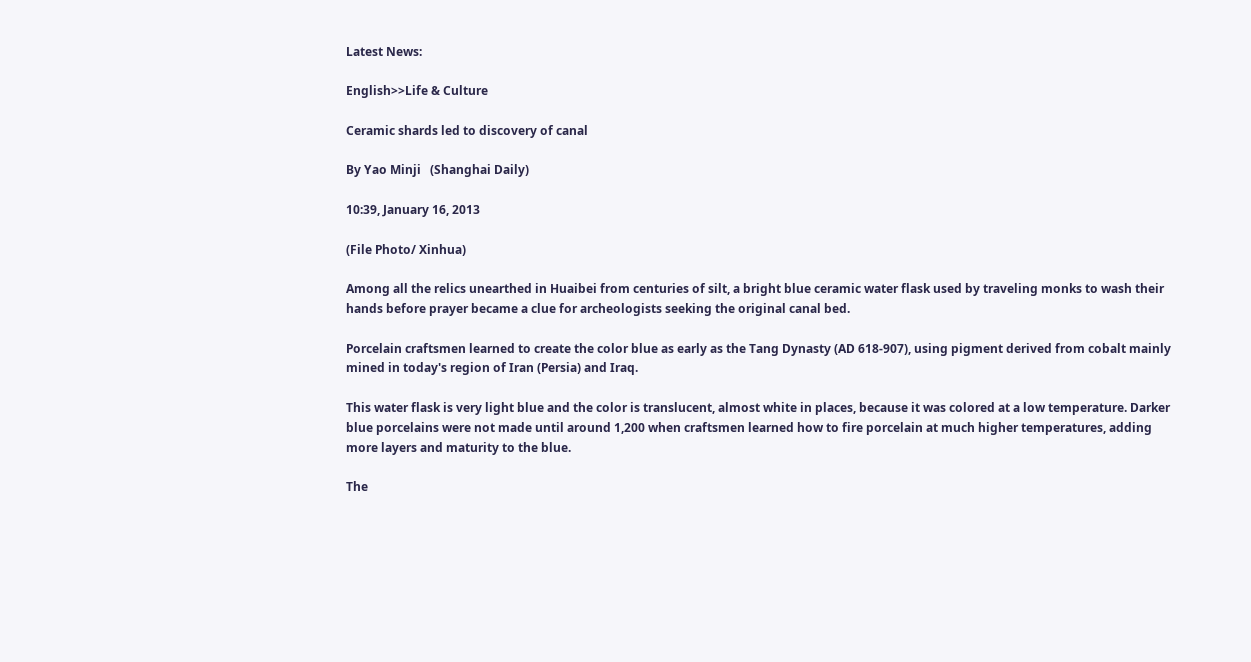Latest News:

English>>Life & Culture

Ceramic shards led to discovery of canal

By Yao Minji   (Shanghai Daily)

10:39, January 16, 2013

(File Photo/ Xinhua)

Among all the relics unearthed in Huaibei from centuries of silt, a bright blue ceramic water flask used by traveling monks to wash their hands before prayer became a clue for archeologists seeking the original canal bed.

Porcelain craftsmen learned to create the color blue as early as the Tang Dynasty (AD 618-907), using pigment derived from cobalt mainly mined in today's region of Iran (Persia) and Iraq.

This water flask is very light blue and the color is translucent, almost white in places, because it was colored at a low temperature. Darker blue porcelains were not made until around 1,200 when craftsmen learned how to fire porcelain at much higher temperatures, adding more layers and maturity to the blue.

The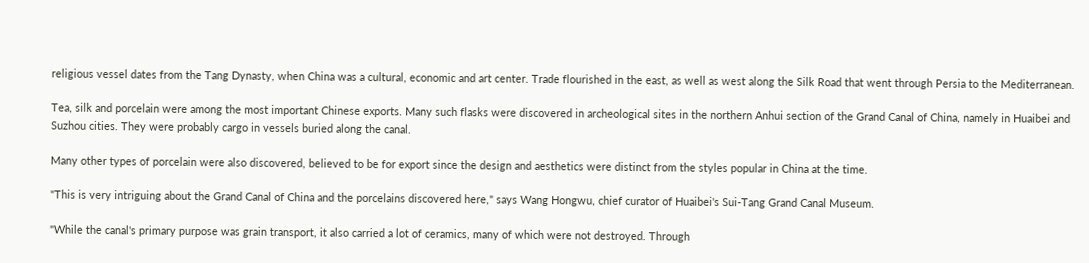religious vessel dates from the Tang Dynasty, when China was a cultural, economic and art center. Trade flourished in the east, as well as west along the Silk Road that went through Persia to the Mediterranean.

Tea, silk and porcelain were among the most important Chinese exports. Many such flasks were discovered in archeological sites in the northern Anhui section of the Grand Canal of China, namely in Huaibei and Suzhou cities. They were probably cargo in vessels buried along the canal.

Many other types of porcelain were also discovered, believed to be for export since the design and aesthetics were distinct from the styles popular in China at the time.

"This is very intriguing about the Grand Canal of China and the porcelains discovered here," says Wang Hongwu, chief curator of Huaibei's Sui-Tang Grand Canal Museum.

"While the canal's primary purpose was grain transport, it also carried a lot of ceramics, many of which were not destroyed. Through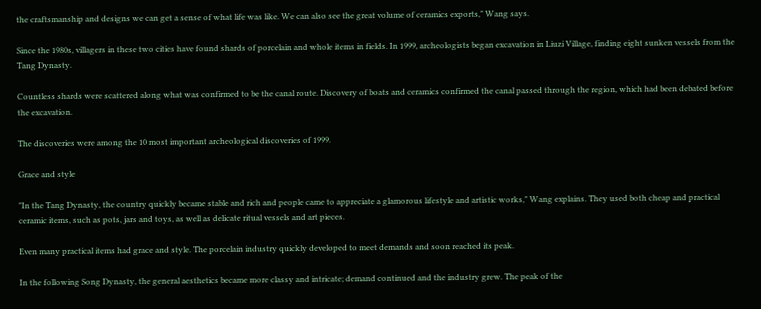the craftsmanship and designs we can get a sense of what life was like. We can also see the great volume of ceramics exports," Wang says.

Since the 1980s, villagers in these two cities have found shards of porcelain and whole items in fields. In 1999, archeologists began excavation in Liuzi Village, finding eight sunken vessels from the Tang Dynasty.

Countless shards were scattered along what was confirmed to be the canal route. Discovery of boats and ceramics confirmed the canal passed through the region, which had been debated before the excavation.

The discoveries were among the 10 most important archeological discoveries of 1999.

Grace and style

"In the Tang Dynasty, the country quickly became stable and rich and people came to appreciate a glamorous lifestyle and artistic works," Wang explains. They used both cheap and practical ceramic items, such as pots, jars and toys, as well as delicate ritual vessels and art pieces.

Even many practical items had grace and style. The porcelain industry quickly developed to meet demands and soon reached its peak.

In the following Song Dynasty, the general aesthetics became more classy and intricate; demand continued and the industry grew. The peak of the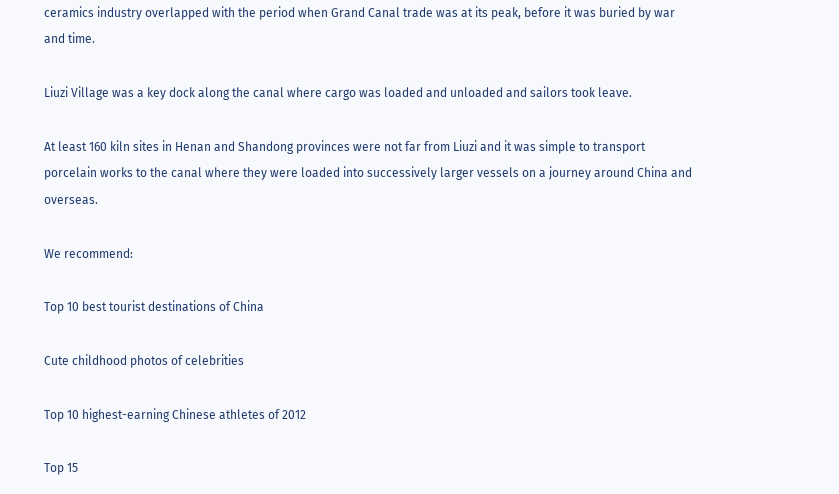ceramics industry overlapped with the period when Grand Canal trade was at its peak, before it was buried by war and time.

Liuzi Village was a key dock along the canal where cargo was loaded and unloaded and sailors took leave.

At least 160 kiln sites in Henan and Shandong provinces were not far from Liuzi and it was simple to transport porcelain works to the canal where they were loaded into successively larger vessels on a journey around China and overseas.

We recommend:

Top 10 best tourist destinations of China

Cute childhood photos of celebrities

Top 10 highest-earning Chinese athletes of 2012

Top 15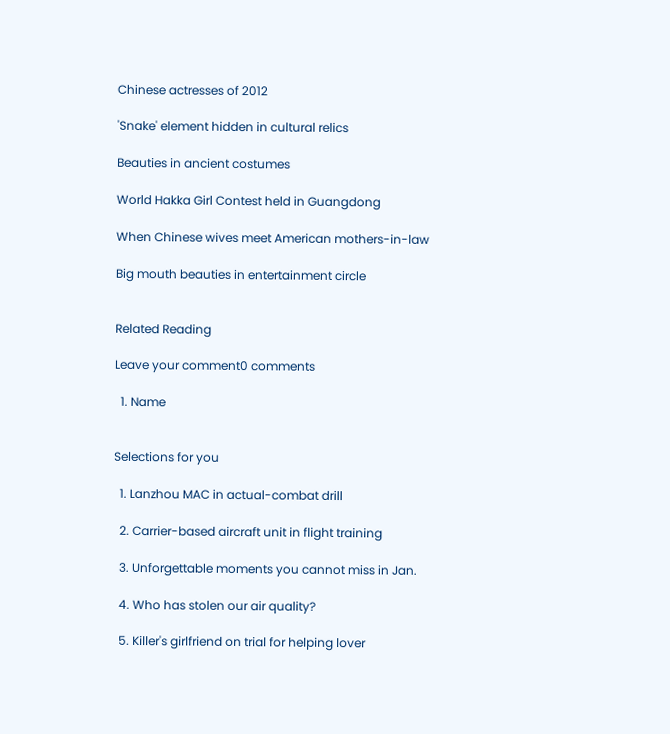Chinese actresses of 2012

'Snake' element hidden in cultural relics

Beauties in ancient costumes

World Hakka Girl Contest held in Guangdong

When Chinese wives meet American mothers-in-law

Big mouth beauties in entertainment circle


Related Reading

Leave your comment0 comments

  1. Name


Selections for you

  1. Lanzhou MAC in actual-combat drill

  2. Carrier-based aircraft unit in flight training

  3. Unforgettable moments you cannot miss in Jan.

  4. Who has stolen our air quality?

  5. Killer's girlfriend on trial for helping lover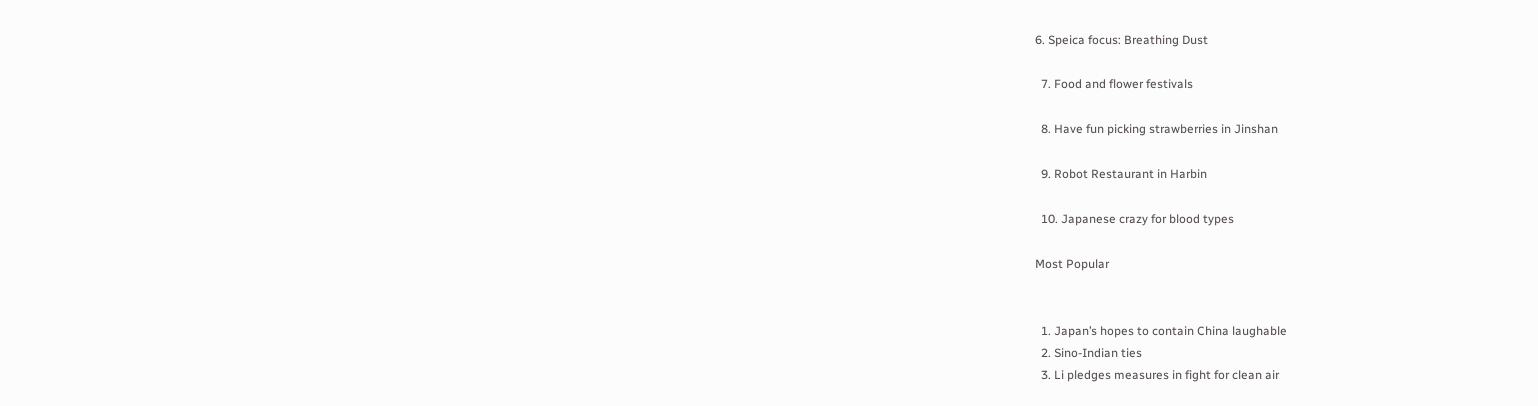6. Speica focus: Breathing Dust

  7. Food and flower festivals

  8. Have fun picking strawberries in Jinshan

  9. Robot Restaurant in Harbin

  10. Japanese crazy for blood types

Most Popular


  1. Japan’s hopes to contain China laughable
  2. Sino-Indian ties
  3. Li pledges measures in fight for clean air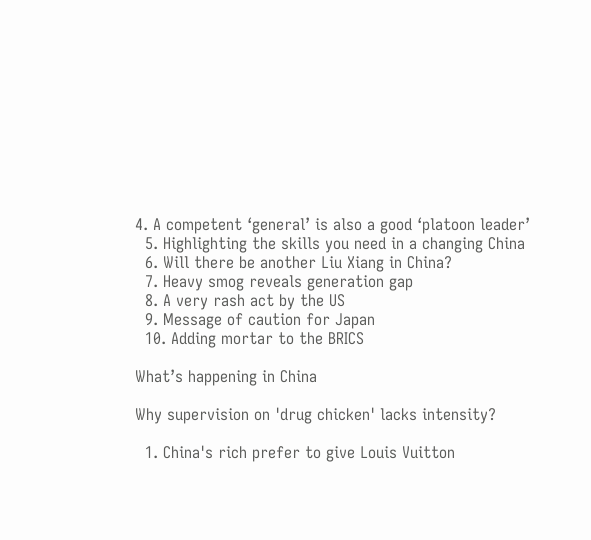4. A competent ‘general’ is also a good ‘platoon leader’
  5. Highlighting the skills you need in a changing China
  6. Will there be another Liu Xiang in China?
  7. Heavy smog reveals generation gap
  8. A very rash act by the US
  9. Message of caution for Japan
  10. Adding mortar to the BRICS

What’s happening in China

Why supervision on 'drug chicken' lacks intensity?

  1. China's rich prefer to give Louis Vuitton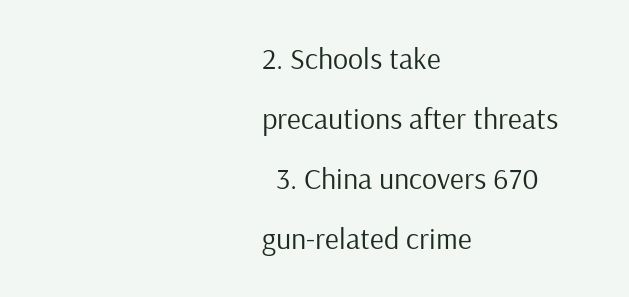2. Schools take precautions after threats
  3. China uncovers 670 gun-related crime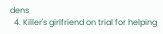dens
  4. Killer's girlfriend on trial for helping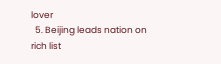lover
  5. Beijing leads nation on rich list